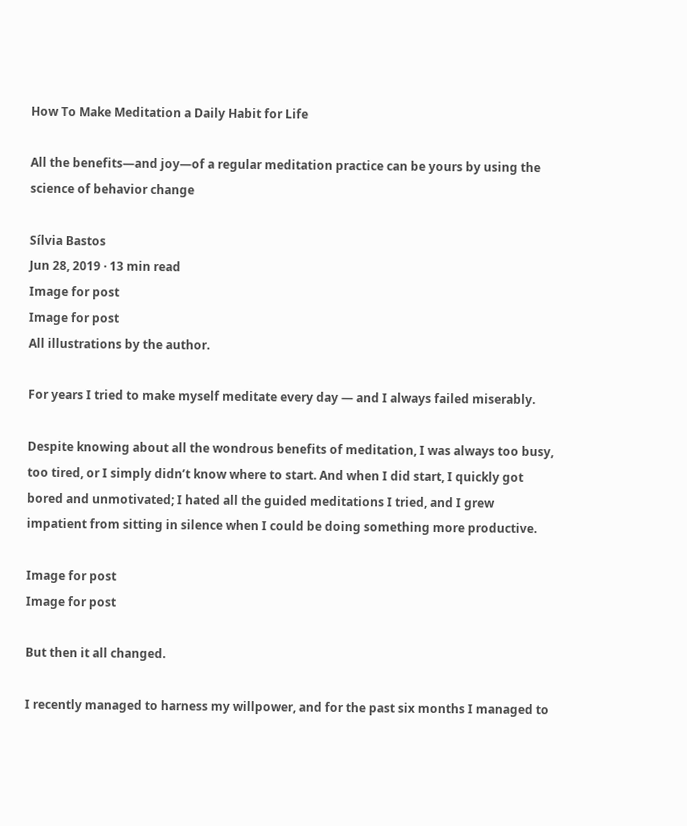How To Make Meditation a Daily Habit for Life

All the benefits—and joy—of a regular meditation practice can be yours by using the science of behavior change

Sílvia Bastos
Jun 28, 2019 · 13 min read
Image for post
Image for post
All illustrations by the author.

For years I tried to make myself meditate every day — and I always failed miserably.

Despite knowing about all the wondrous benefits of meditation, I was always too busy, too tired, or I simply didn’t know where to start. And when I did start, I quickly got bored and unmotivated; I hated all the guided meditations I tried, and I grew impatient from sitting in silence when I could be doing something more productive.

Image for post
Image for post

But then it all changed.

I recently managed to harness my willpower, and for the past six months I managed to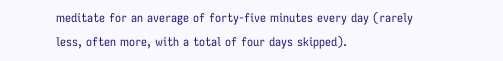meditate for an average of forty-five minutes every day (rarely less, often more, with a total of four days skipped).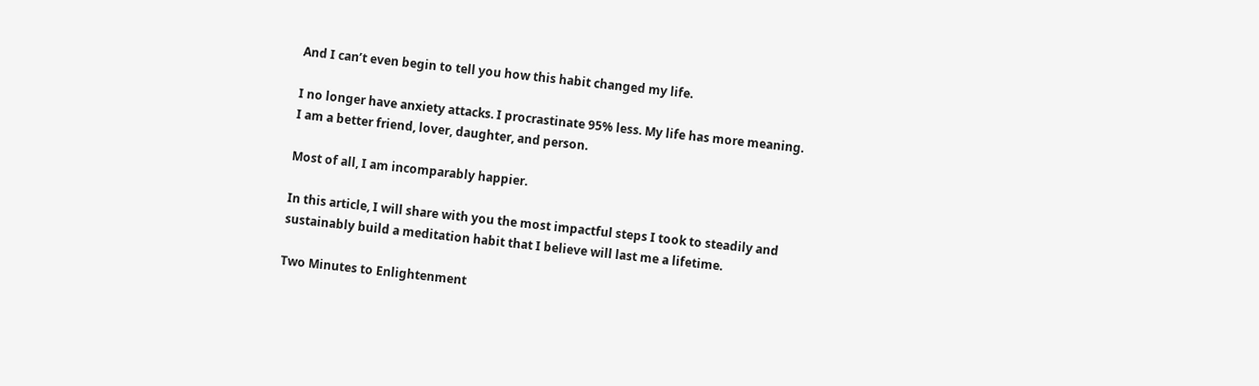And I can’t even begin to tell you how this habit changed my life.

I no longer have anxiety attacks. I procrastinate 95% less. My life has more meaning. I am a better friend, lover, daughter, and person.

Most of all, I am incomparably happier.

In this article, I will share with you the most impactful steps I took to steadily and sustainably build a meditation habit that I believe will last me a lifetime.

Two Minutes to Enlightenment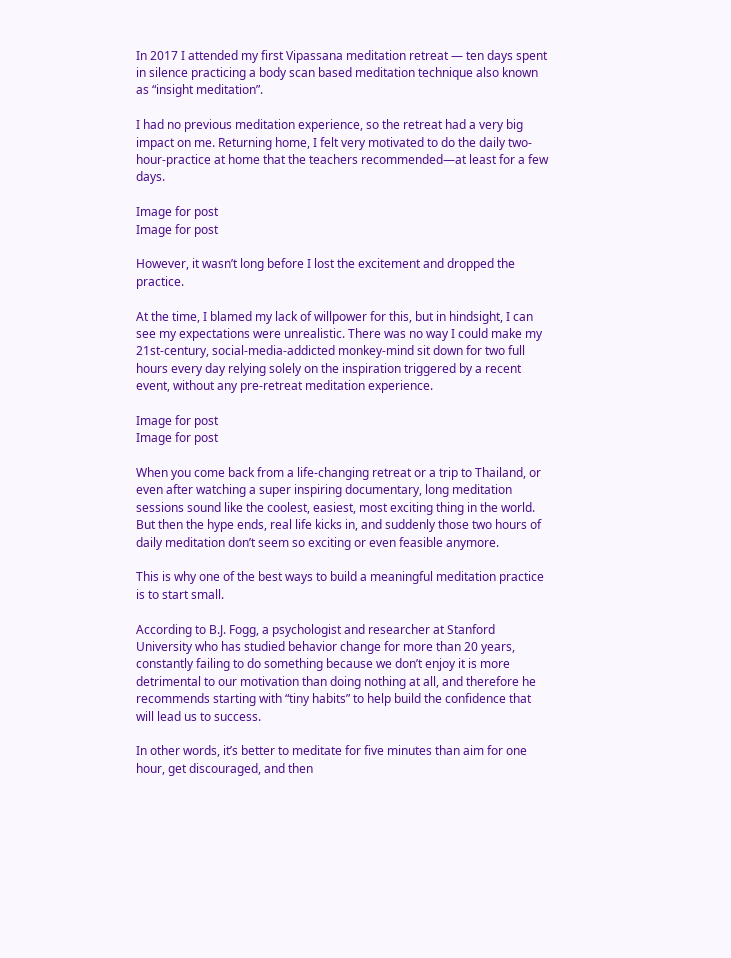In 2017 I attended my first Vipassana meditation retreat — ten days spent in silence practicing a body scan based meditation technique also known as “insight meditation”.

I had no previous meditation experience, so the retreat had a very big impact on me. Returning home, I felt very motivated to do the daily two-hour-practice at home that the teachers recommended—at least for a few days.

Image for post
Image for post

However, it wasn’t long before I lost the excitement and dropped the practice.

At the time, I blamed my lack of willpower for this, but in hindsight, I can see my expectations were unrealistic. There was no way I could make my 21st-century, social-media-addicted monkey-mind sit down for two full hours every day relying solely on the inspiration triggered by a recent event, without any pre-retreat meditation experience.

Image for post
Image for post

When you come back from a life-changing retreat or a trip to Thailand, or even after watching a super inspiring documentary, long meditation sessions sound like the coolest, easiest, most exciting thing in the world. But then the hype ends, real life kicks in, and suddenly those two hours of daily meditation don’t seem so exciting or even feasible anymore.

This is why one of the best ways to build a meaningful meditation practice is to start small.

According to B.J. Fogg, a psychologist and researcher at Stanford University who has studied behavior change for more than 20 years, constantly failing to do something because we don’t enjoy it is more detrimental to our motivation than doing nothing at all, and therefore he recommends starting with “tiny habits” to help build the confidence that will lead us to success.

In other words, it’s better to meditate for five minutes than aim for one hour, get discouraged, and then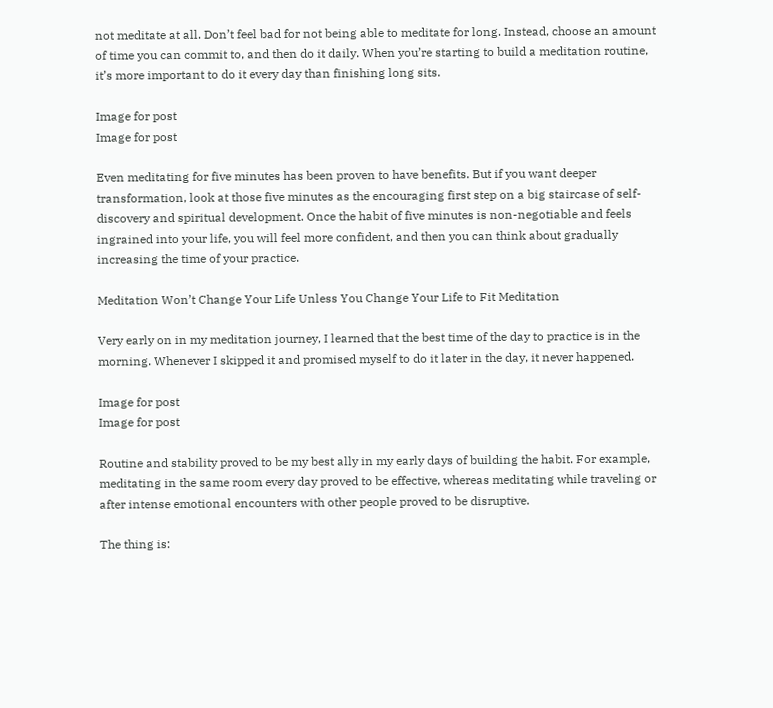not meditate at all. Don’t feel bad for not being able to meditate for long. Instead, choose an amount of time you can commit to, and then do it daily. When you’re starting to build a meditation routine, it’s more important to do it every day than finishing long sits.

Image for post
Image for post

Even meditating for five minutes has been proven to have benefits. But if you want deeper transformation, look at those five minutes as the encouraging first step on a big staircase of self-discovery and spiritual development. Once the habit of five minutes is non-negotiable and feels ingrained into your life, you will feel more confident, and then you can think about gradually increasing the time of your practice.

Meditation Won’t Change Your Life Unless You Change Your Life to Fit Meditation

Very early on in my meditation journey, I learned that the best time of the day to practice is in the morning. Whenever I skipped it and promised myself to do it later in the day, it never happened.

Image for post
Image for post

Routine and stability proved to be my best ally in my early days of building the habit. For example, meditating in the same room every day proved to be effective, whereas meditating while traveling or after intense emotional encounters with other people proved to be disruptive.

The thing is: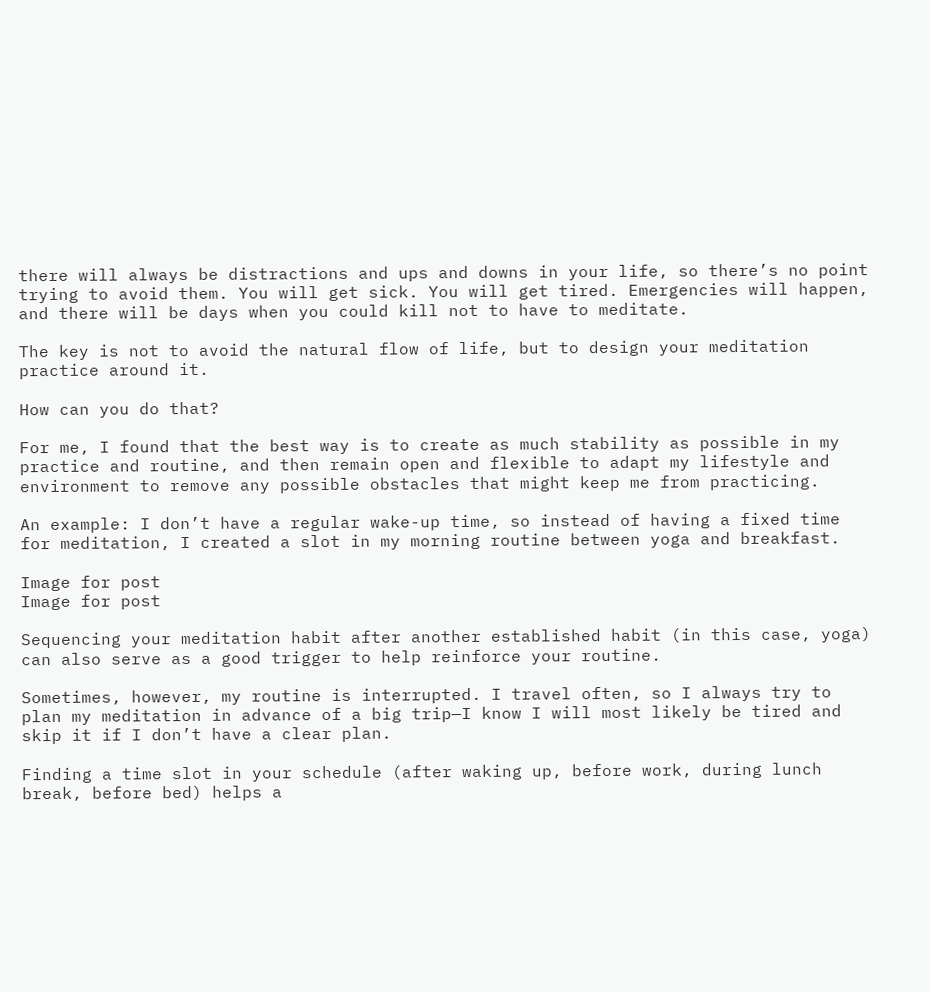there will always be distractions and ups and downs in your life, so there’s no point trying to avoid them. You will get sick. You will get tired. Emergencies will happen, and there will be days when you could kill not to have to meditate.

The key is not to avoid the natural flow of life, but to design your meditation practice around it.

How can you do that?

For me, I found that the best way is to create as much stability as possible in my practice and routine, and then remain open and flexible to adapt my lifestyle and environment to remove any possible obstacles that might keep me from practicing.

An example: I don’t have a regular wake-up time, so instead of having a fixed time for meditation, I created a slot in my morning routine between yoga and breakfast.

Image for post
Image for post

Sequencing your meditation habit after another established habit (in this case, yoga) can also serve as a good trigger to help reinforce your routine.

Sometimes, however, my routine is interrupted. I travel often, so I always try to plan my meditation in advance of a big trip—I know I will most likely be tired and skip it if I don’t have a clear plan.

Finding a time slot in your schedule (after waking up, before work, during lunch break, before bed) helps a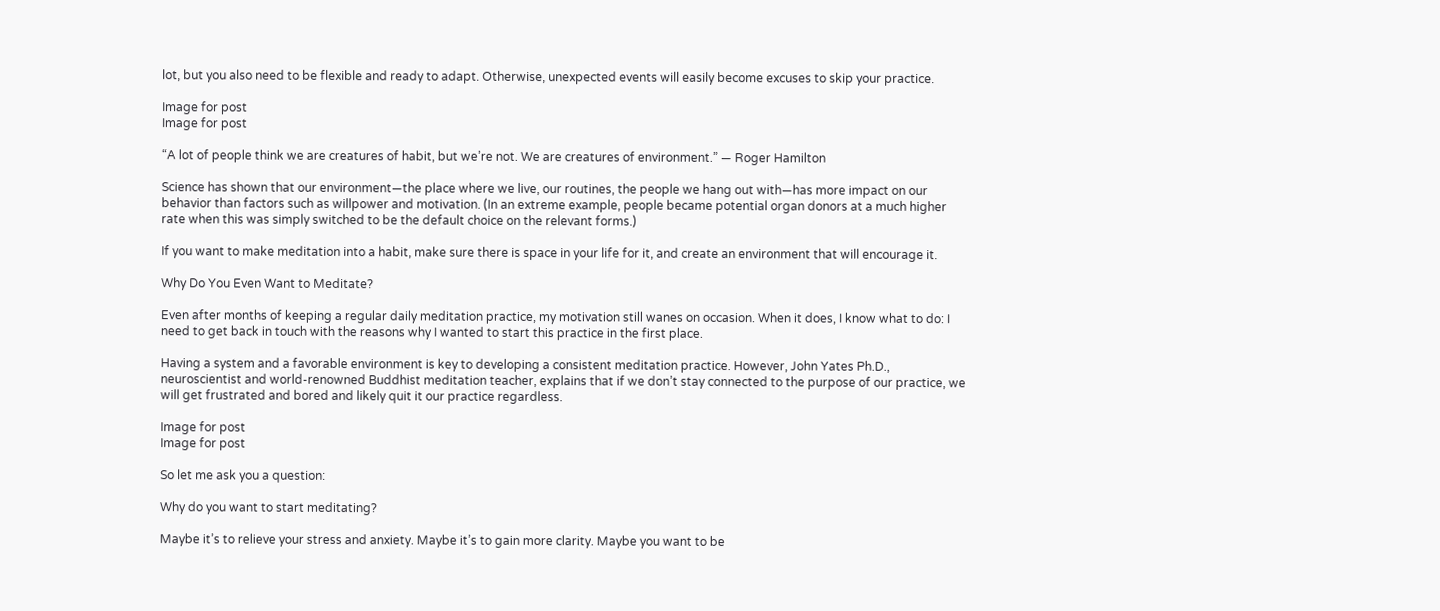lot, but you also need to be flexible and ready to adapt. Otherwise, unexpected events will easily become excuses to skip your practice.

Image for post
Image for post

“A lot of people think we are creatures of habit, but we’re not. We are creatures of environment.” — Roger Hamilton

Science has shown that our environment—the place where we live, our routines, the people we hang out with—has more impact on our behavior than factors such as willpower and motivation. (In an extreme example, people became potential organ donors at a much higher rate when this was simply switched to be the default choice on the relevant forms.)

If you want to make meditation into a habit, make sure there is space in your life for it, and create an environment that will encourage it.

Why Do You Even Want to Meditate?

Even after months of keeping a regular daily meditation practice, my motivation still wanes on occasion. When it does, I know what to do: I need to get back in touch with the reasons why I wanted to start this practice in the first place.

Having a system and a favorable environment is key to developing a consistent meditation practice. However, John Yates Ph.D., neuroscientist and world-renowned Buddhist meditation teacher, explains that if we don’t stay connected to the purpose of our practice, we will get frustrated and bored and likely quit it our practice regardless.

Image for post
Image for post

So let me ask you a question:

Why do you want to start meditating?

Maybe it’s to relieve your stress and anxiety. Maybe it’s to gain more clarity. Maybe you want to be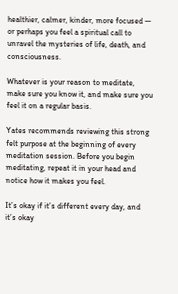healthier, calmer, kinder, more focused — or perhaps you feel a spiritual call to unravel the mysteries of life, death, and consciousness.

Whatever is your reason to meditate, make sure you know it, and make sure you feel it on a regular basis.

Yates recommends reviewing this strong felt purpose at the beginning of every meditation session. Before you begin meditating, repeat it in your head and notice how it makes you feel.

It’s okay if it’s different every day, and it’s okay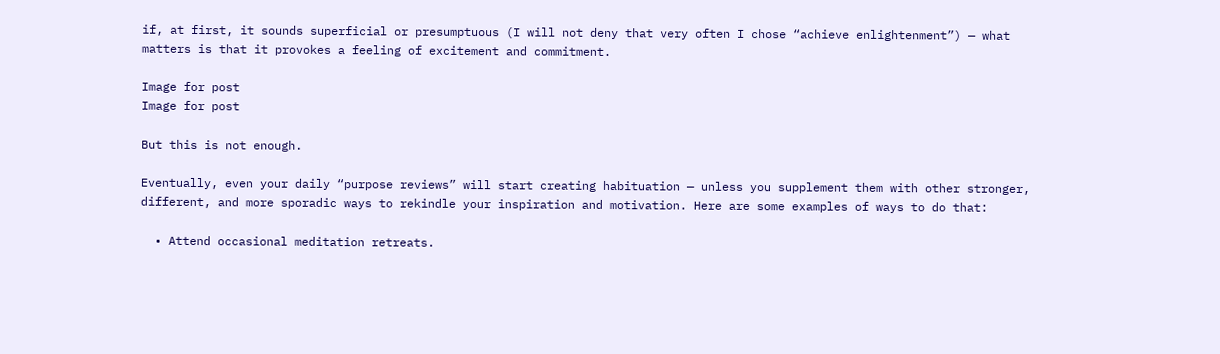if, at first, it sounds superficial or presumptuous (I will not deny that very often I chose “achieve enlightenment”) — what matters is that it provokes a feeling of excitement and commitment.

Image for post
Image for post

But this is not enough.

Eventually, even your daily “purpose reviews” will start creating habituation — unless you supplement them with other stronger, different, and more sporadic ways to rekindle your inspiration and motivation. Here are some examples of ways to do that:

  • Attend occasional meditation retreats.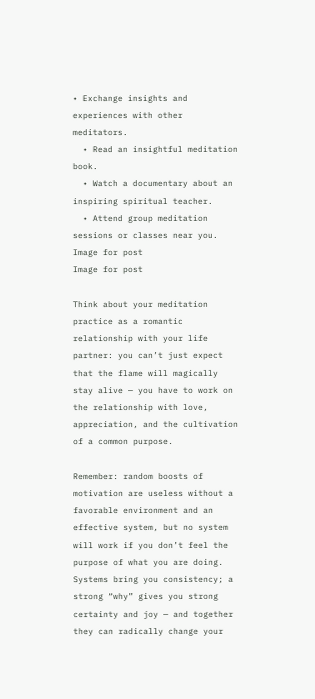• Exchange insights and experiences with other meditators.
  • Read an insightful meditation book.
  • Watch a documentary about an inspiring spiritual teacher.
  • Attend group meditation sessions or classes near you.
Image for post
Image for post

Think about your meditation practice as a romantic relationship with your life partner: you can’t just expect that the flame will magically stay alive — you have to work on the relationship with love, appreciation, and the cultivation of a common purpose.

Remember: random boosts of motivation are useless without a favorable environment and an effective system, but no system will work if you don’t feel the purpose of what you are doing. Systems bring you consistency; a strong “why” gives you strong certainty and joy — and together they can radically change your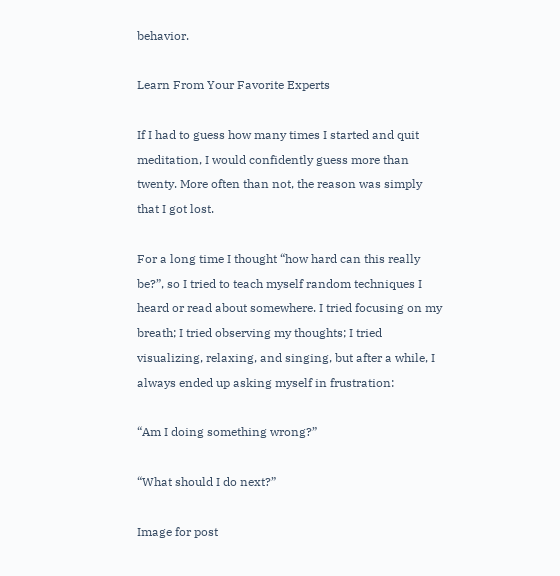behavior.

Learn From Your Favorite Experts

If I had to guess how many times I started and quit meditation, I would confidently guess more than twenty. More often than not, the reason was simply that I got lost.

For a long time I thought “how hard can this really be?”, so I tried to teach myself random techniques I heard or read about somewhere. I tried focusing on my breath; I tried observing my thoughts; I tried visualizing, relaxing, and singing, but after a while, I always ended up asking myself in frustration:

“Am I doing something wrong?”

“What should I do next?”

Image for post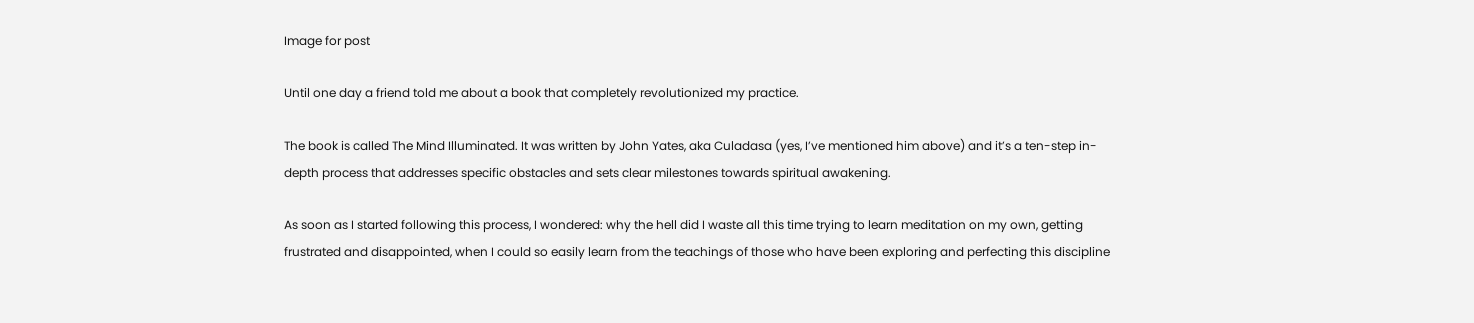Image for post

Until one day a friend told me about a book that completely revolutionized my practice.

The book is called The Mind Illuminated. It was written by John Yates, aka Culadasa (yes, I’ve mentioned him above) and it’s a ten-step in-depth process that addresses specific obstacles and sets clear milestones towards spiritual awakening.

As soon as I started following this process, I wondered: why the hell did I waste all this time trying to learn meditation on my own, getting frustrated and disappointed, when I could so easily learn from the teachings of those who have been exploring and perfecting this discipline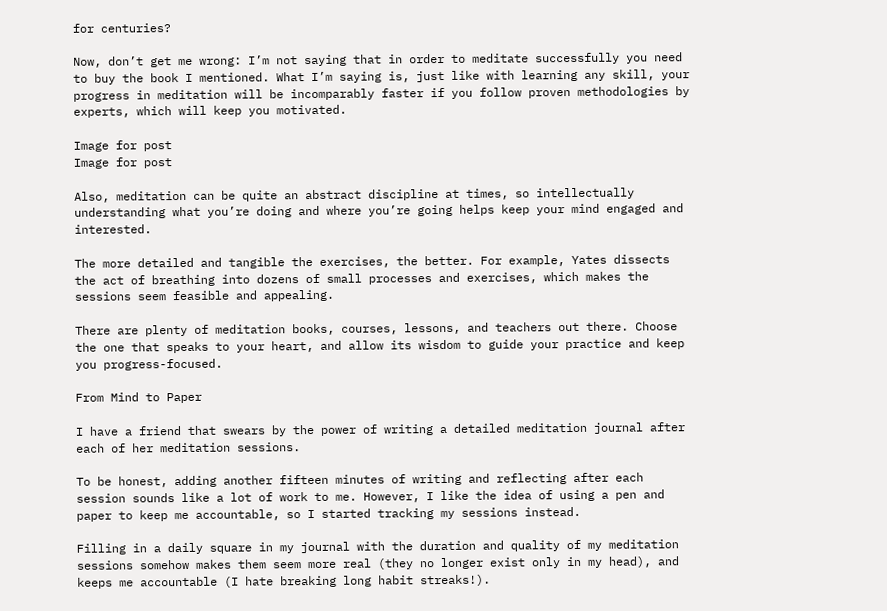for centuries?

Now, don’t get me wrong: I’m not saying that in order to meditate successfully you need to buy the book I mentioned. What I’m saying is, just like with learning any skill, your progress in meditation will be incomparably faster if you follow proven methodologies by experts, which will keep you motivated.

Image for post
Image for post

Also, meditation can be quite an abstract discipline at times, so intellectually understanding what you’re doing and where you’re going helps keep your mind engaged and interested.

The more detailed and tangible the exercises, the better. For example, Yates dissects the act of breathing into dozens of small processes and exercises, which makes the sessions seem feasible and appealing.

There are plenty of meditation books, courses, lessons, and teachers out there. Choose the one that speaks to your heart, and allow its wisdom to guide your practice and keep you progress-focused.

From Mind to Paper

I have a friend that swears by the power of writing a detailed meditation journal after each of her meditation sessions.

To be honest, adding another fifteen minutes of writing and reflecting after each session sounds like a lot of work to me. However, I like the idea of using a pen and paper to keep me accountable, so I started tracking my sessions instead.

Filling in a daily square in my journal with the duration and quality of my meditation sessions somehow makes them seem more real (they no longer exist only in my head), and keeps me accountable (I hate breaking long habit streaks!).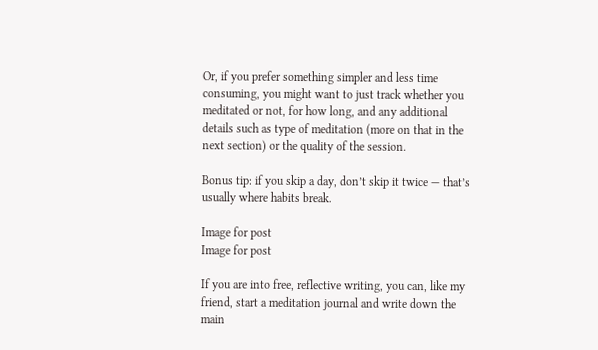Or, if you prefer something simpler and less time consuming, you might want to just track whether you meditated or not, for how long, and any additional details such as type of meditation (more on that in the next section) or the quality of the session.

Bonus tip: if you skip a day, don’t skip it twice — that’s usually where habits break.

Image for post
Image for post

If you are into free, reflective writing, you can, like my friend, start a meditation journal and write down the main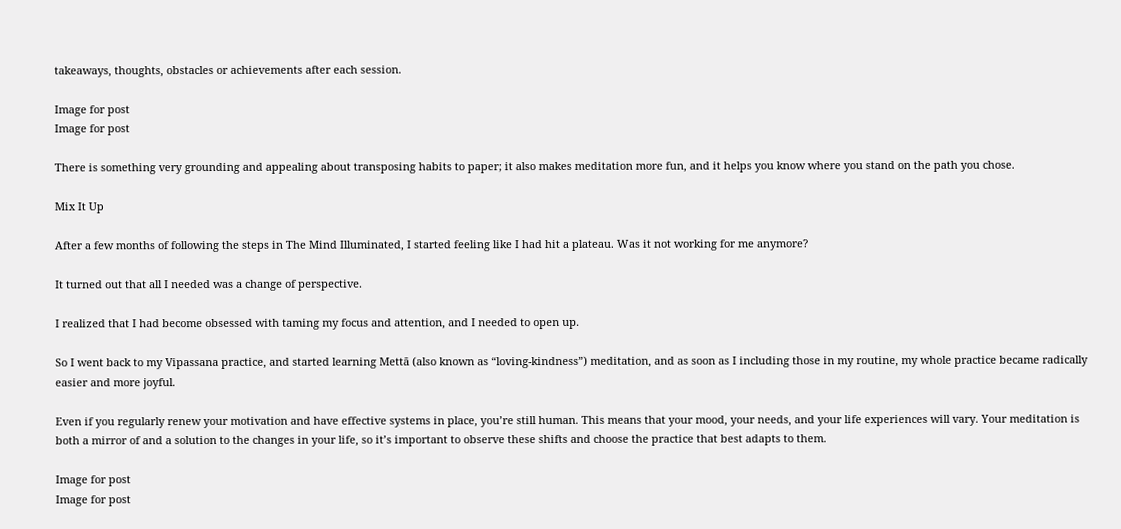takeaways, thoughts, obstacles or achievements after each session.

Image for post
Image for post

There is something very grounding and appealing about transposing habits to paper; it also makes meditation more fun, and it helps you know where you stand on the path you chose.

Mix It Up

After a few months of following the steps in The Mind Illuminated, I started feeling like I had hit a plateau. Was it not working for me anymore?

It turned out that all I needed was a change of perspective.

I realized that I had become obsessed with taming my focus and attention, and I needed to open up.

So I went back to my Vipassana practice, and started learning Mettā (also known as “loving-kindness”) meditation, and as soon as I including those in my routine, my whole practice became radically easier and more joyful.

Even if you regularly renew your motivation and have effective systems in place, you’re still human. This means that your mood, your needs, and your life experiences will vary. Your meditation is both a mirror of and a solution to the changes in your life, so it’s important to observe these shifts and choose the practice that best adapts to them.

Image for post
Image for post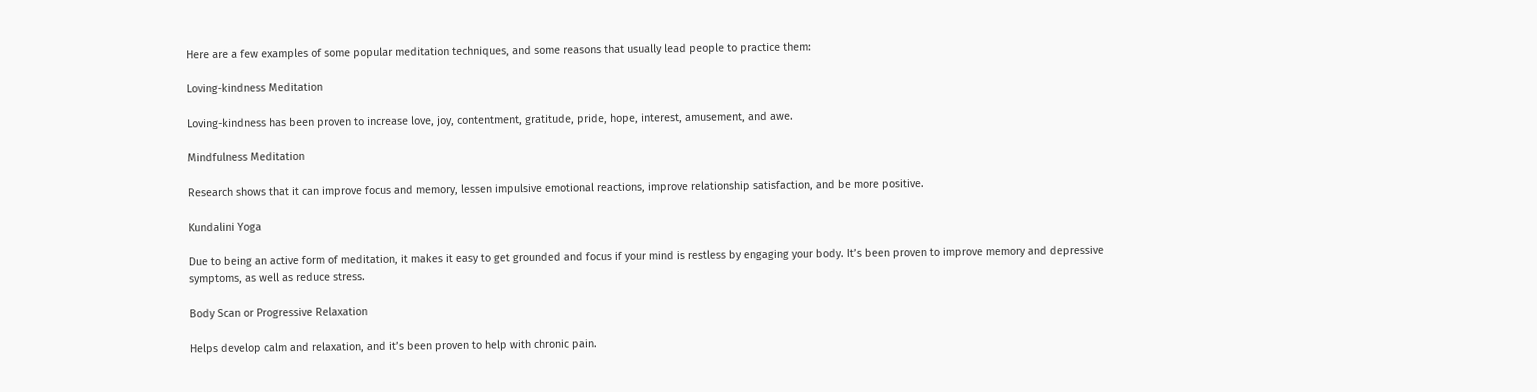Here are a few examples of some popular meditation techniques, and some reasons that usually lead people to practice them:

Loving-kindness Meditation

Loving-kindness has been proven to increase love, joy, contentment, gratitude, pride, hope, interest, amusement, and awe.

Mindfulness Meditation

Research shows that it can improve focus and memory, lessen impulsive emotional reactions, improve relationship satisfaction, and be more positive.

Kundalini Yoga

Due to being an active form of meditation, it makes it easy to get grounded and focus if your mind is restless by engaging your body. It’s been proven to improve memory and depressive symptoms, as well as reduce stress.

Body Scan or Progressive Relaxation

Helps develop calm and relaxation, and it’s been proven to help with chronic pain.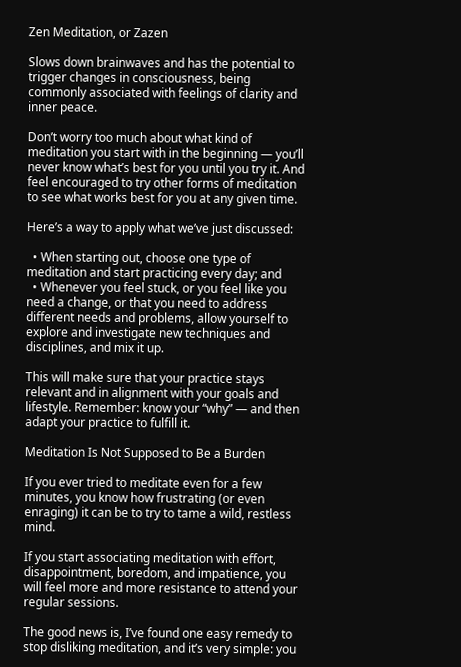Zen Meditation, or Zazen

Slows down brainwaves and has the potential to trigger changes in consciousness, being commonly associated with feelings of clarity and inner peace.

Don’t worry too much about what kind of meditation you start with in the beginning — you’ll never know what’s best for you until you try it. And feel encouraged to try other forms of meditation to see what works best for you at any given time.

Here’s a way to apply what we’ve just discussed:

  • When starting out, choose one type of meditation and start practicing every day; and
  • Whenever you feel stuck, or you feel like you need a change, or that you need to address different needs and problems, allow yourself to explore and investigate new techniques and disciplines, and mix it up.

This will make sure that your practice stays relevant and in alignment with your goals and lifestyle. Remember: know your “why” — and then adapt your practice to fulfill it.

Meditation Is Not Supposed to Be a Burden

If you ever tried to meditate even for a few minutes, you know how frustrating (or even enraging) it can be to try to tame a wild, restless mind.

If you start associating meditation with effort, disappointment, boredom, and impatience, you will feel more and more resistance to attend your regular sessions.

The good news is, I’ve found one easy remedy to stop disliking meditation, and it’s very simple: you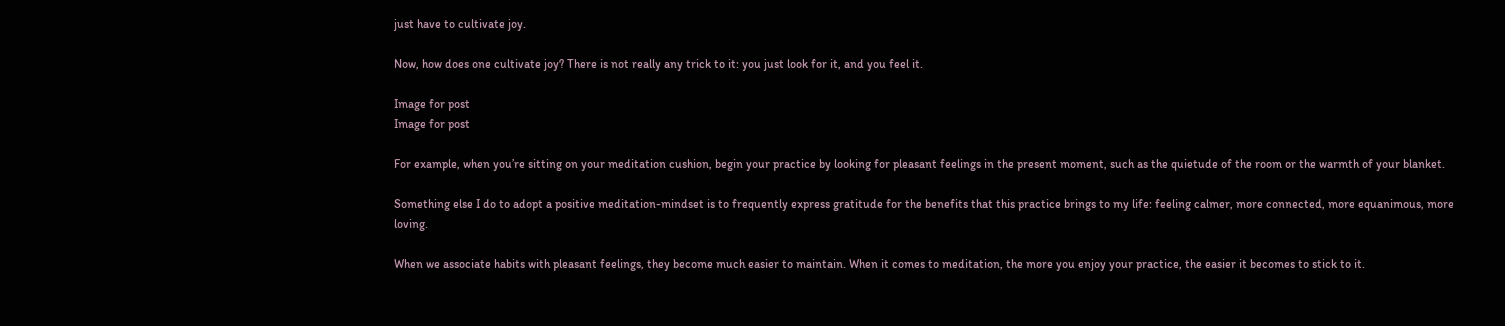just have to cultivate joy.

Now, how does one cultivate joy? There is not really any trick to it: you just look for it, and you feel it.

Image for post
Image for post

For example, when you’re sitting on your meditation cushion, begin your practice by looking for pleasant feelings in the present moment, such as the quietude of the room or the warmth of your blanket.

Something else I do to adopt a positive meditation-mindset is to frequently express gratitude for the benefits that this practice brings to my life: feeling calmer, more connected, more equanimous, more loving.

When we associate habits with pleasant feelings, they become much easier to maintain. When it comes to meditation, the more you enjoy your practice, the easier it becomes to stick to it.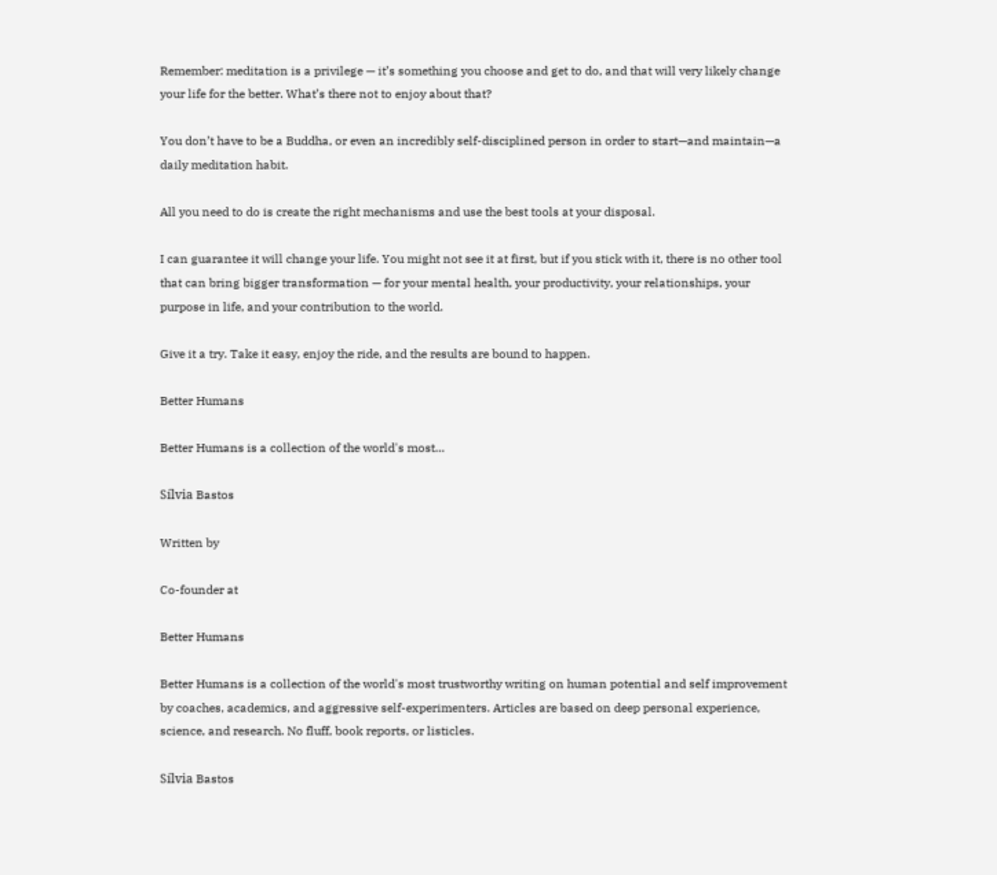Remember: meditation is a privilege — it’s something you choose and get to do, and that will very likely change your life for the better. What’s there not to enjoy about that?

You don’t have to be a Buddha, or even an incredibly self-disciplined person in order to start—and maintain—a daily meditation habit.

All you need to do is create the right mechanisms and use the best tools at your disposal.

I can guarantee it will change your life. You might not see it at first, but if you stick with it, there is no other tool that can bring bigger transformation — for your mental health, your productivity, your relationships, your purpose in life, and your contribution to the world.

Give it a try. Take it easy, enjoy the ride, and the results are bound to happen.

Better Humans

Better Humans is a collection of the world's most…

Sílvia Bastos

Written by

Co-founder at

Better Humans

Better Humans is a collection of the world's most trustworthy writing on human potential and self improvement by coaches, academics, and aggressive self-experimenters. Articles are based on deep personal experience, science, and research. No fluff, book reports, or listicles.

Sílvia Bastos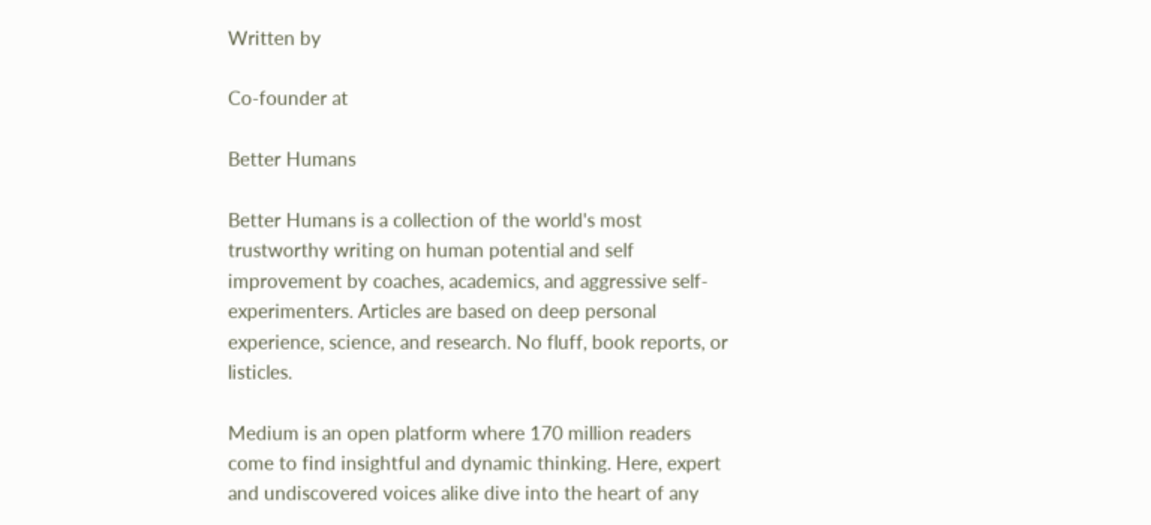Written by

Co-founder at

Better Humans

Better Humans is a collection of the world's most trustworthy writing on human potential and self improvement by coaches, academics, and aggressive self-experimenters. Articles are based on deep personal experience, science, and research. No fluff, book reports, or listicles.

Medium is an open platform where 170 million readers come to find insightful and dynamic thinking. Here, expert and undiscovered voices alike dive into the heart of any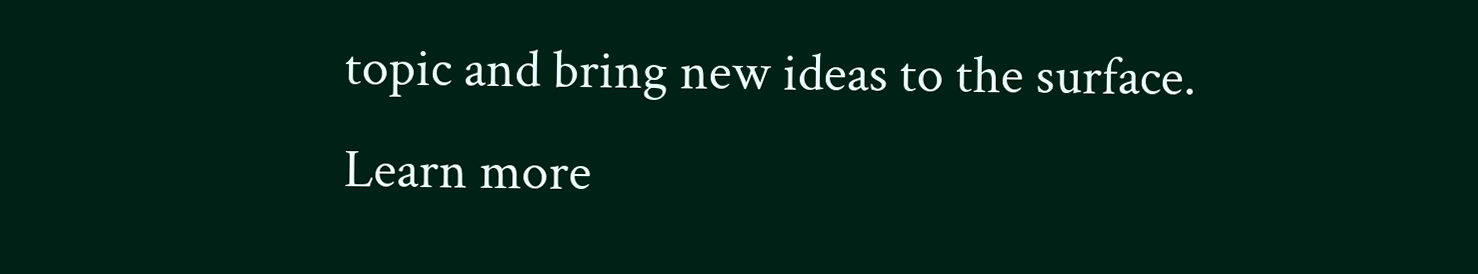topic and bring new ideas to the surface. Learn more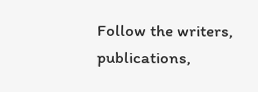Follow the writers, publications,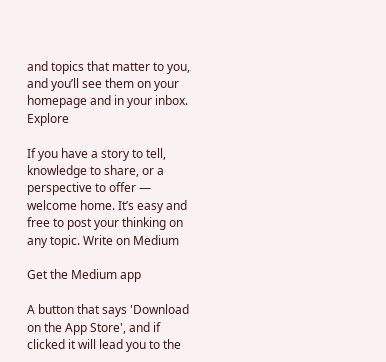and topics that matter to you, and you’ll see them on your homepage and in your inbox. Explore

If you have a story to tell, knowledge to share, or a perspective to offer — welcome home. It’s easy and free to post your thinking on any topic. Write on Medium

Get the Medium app

A button that says 'Download on the App Store', and if clicked it will lead you to the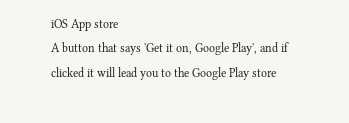iOS App store
A button that says 'Get it on, Google Play', and if clicked it will lead you to the Google Play store